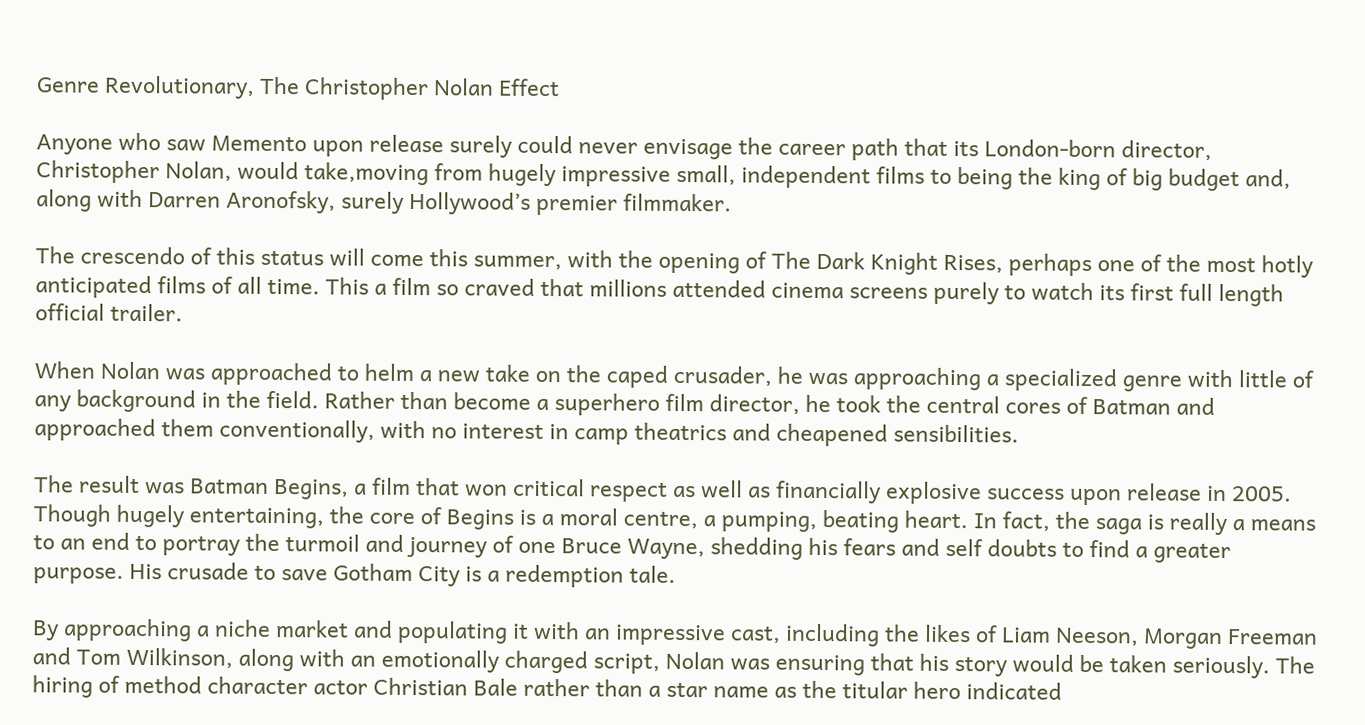Genre Revolutionary, The Christopher Nolan Effect

Anyone who saw Memento upon release surely could never envisage the career path that its London-born director, Christopher Nolan, would take,moving from hugely impressive small, independent films to being the king of big budget and, along with Darren Aronofsky, surely Hollywood’s premier filmmaker.

The crescendo of this status will come this summer, with the opening of The Dark Knight Rises, perhaps one of the most hotly anticipated films of all time. This a film so craved that millions attended cinema screens purely to watch its first full length official trailer.

When Nolan was approached to helm a new take on the caped crusader, he was approaching a specialized genre with little of any background in the field. Rather than become a superhero film director, he took the central cores of Batman and approached them conventionally, with no interest in camp theatrics and cheapened sensibilities.

The result was Batman Begins, a film that won critical respect as well as financially explosive success upon release in 2005. Though hugely entertaining, the core of Begins is a moral centre, a pumping, beating heart. In fact, the saga is really a means to an end to portray the turmoil and journey of one Bruce Wayne, shedding his fears and self doubts to find a greater purpose. His crusade to save Gotham City is a redemption tale.

By approaching a niche market and populating it with an impressive cast, including the likes of Liam Neeson, Morgan Freeman and Tom Wilkinson, along with an emotionally charged script, Nolan was ensuring that his story would be taken seriously. The hiring of method character actor Christian Bale rather than a star name as the titular hero indicated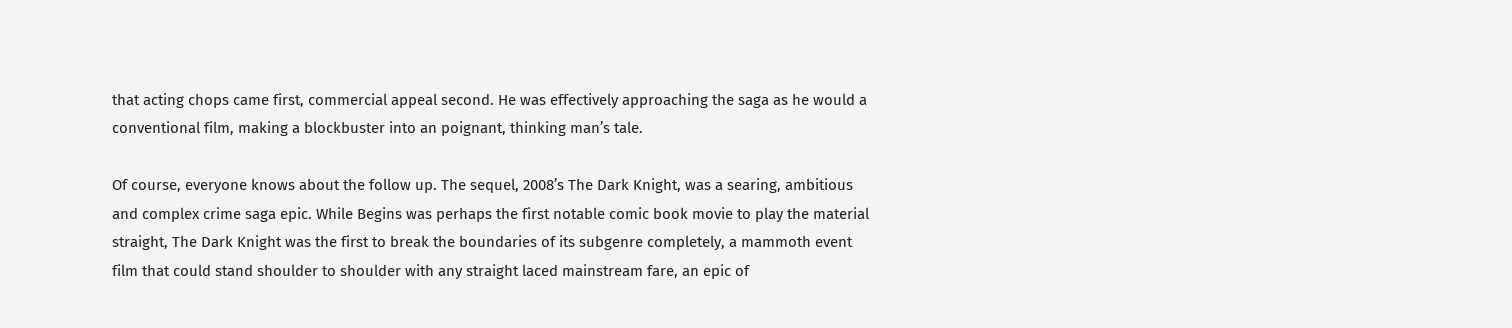that acting chops came first, commercial appeal second. He was effectively approaching the saga as he would a conventional film, making a blockbuster into an poignant, thinking man’s tale.

Of course, everyone knows about the follow up. The sequel, 2008’s The Dark Knight, was a searing, ambitious and complex crime saga epic. While Begins was perhaps the first notable comic book movie to play the material straight, The Dark Knight was the first to break the boundaries of its subgenre completely, a mammoth event film that could stand shoulder to shoulder with any straight laced mainstream fare, an epic of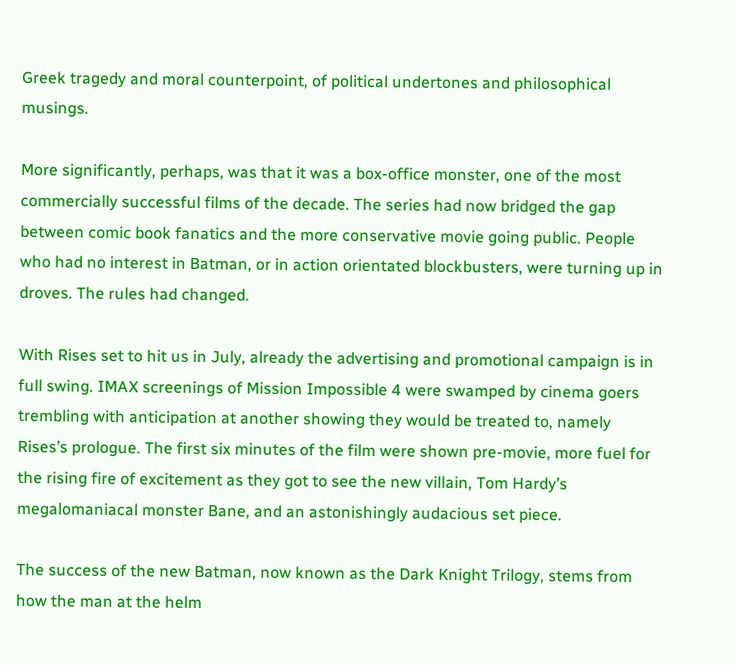Greek tragedy and moral counterpoint, of political undertones and philosophical musings.

More significantly, perhaps, was that it was a box-office monster, one of the most commercially successful films of the decade. The series had now bridged the gap between comic book fanatics and the more conservative movie going public. People who had no interest in Batman, or in action orientated blockbusters, were turning up in droves. The rules had changed.

With Rises set to hit us in July, already the advertising and promotional campaign is in full swing. IMAX screenings of Mission Impossible 4 were swamped by cinema goers trembling with anticipation at another showing they would be treated to, namely Rises’s prologue. The first six minutes of the film were shown pre-movie, more fuel for the rising fire of excitement as they got to see the new villain, Tom Hardy’s megalomaniacal monster Bane, and an astonishingly audacious set piece.

The success of the new Batman, now known as the Dark Knight Trilogy, stems from how the man at the helm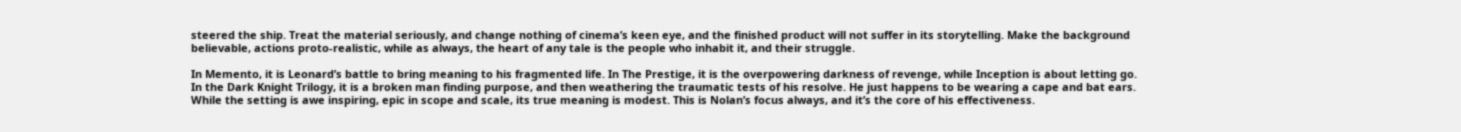steered the ship. Treat the material seriously, and change nothing of cinema’s keen eye, and the finished product will not suffer in its storytelling. Make the background believable, actions proto-realistic, while as always, the heart of any tale is the people who inhabit it, and their struggle.

In Memento, it is Leonard’s battle to bring meaning to his fragmented life. In The Prestige, it is the overpowering darkness of revenge, while Inception is about letting go. In the Dark Knight Trilogy, it is a broken man finding purpose, and then weathering the traumatic tests of his resolve. He just happens to be wearing a cape and bat ears. While the setting is awe inspiring, epic in scope and scale, its true meaning is modest. This is Nolan’s focus always, and it’s the core of his effectiveness.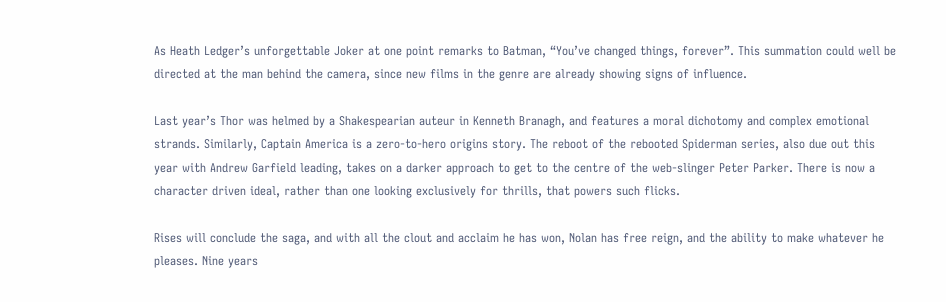As Heath Ledger’s unforgettable Joker at one point remarks to Batman, “You’ve changed things, forever”. This summation could well be directed at the man behind the camera, since new films in the genre are already showing signs of influence.

Last year’s Thor was helmed by a Shakespearian auteur in Kenneth Branagh, and features a moral dichotomy and complex emotional strands. Similarly, Captain America is a zero-to-hero origins story. The reboot of the rebooted Spiderman series, also due out this year with Andrew Garfield leading, takes on a darker approach to get to the centre of the web-slinger Peter Parker. There is now a character driven ideal, rather than one looking exclusively for thrills, that powers such flicks.

Rises will conclude the saga, and with all the clout and acclaim he has won, Nolan has free reign, and the ability to make whatever he pleases. Nine years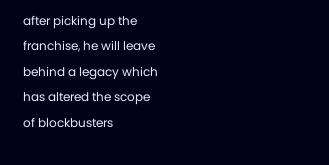after picking up the franchise, he will leave behind a legacy which has altered the scope of blockbusters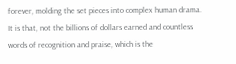forever, molding the set pieces into complex human drama. It is that, not the billions of dollars earned and countless words of recognition and praise, which is the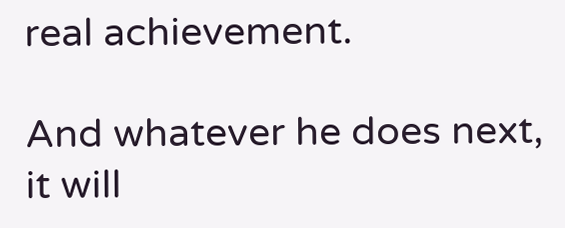real achievement.

And whatever he does next, it will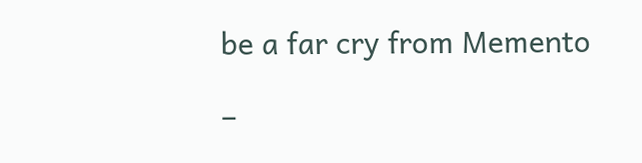be a far cry from Memento

–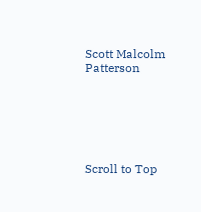Scott Malcolm Patterson






Scroll to Top